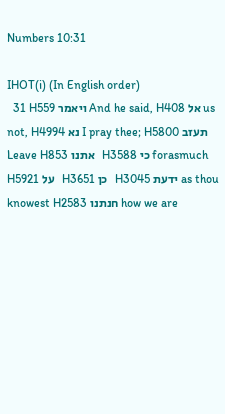Numbers 10:31

IHOT(i) (In English order)
  31 H559 ויאמר And he said, H408 אל us not, H4994 נא I pray thee; H5800 תעזב Leave H853 אתנו   H3588 כי forasmuch H5921 על   H3651 כן   H3045 ידעת as thou knowest H2583 חנתנו how we are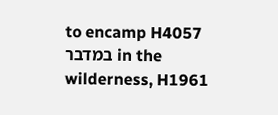to encamp H4057 במדבר in the wilderness, H1961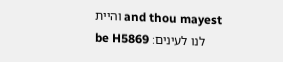והיית and thou mayest be H5869 לנו לעינים׃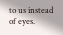to us instead of eyes.